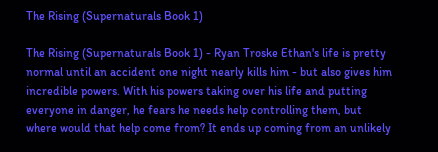The Rising (Supernaturals Book 1)

The Rising (Supernaturals Book 1) - Ryan Troske Ethan's life is pretty normal until an accident one night nearly kills him - but also gives him incredible powers. With his powers taking over his life and putting everyone in danger, he fears he needs help controlling them, but where would that help come from? It ends up coming from an unlikely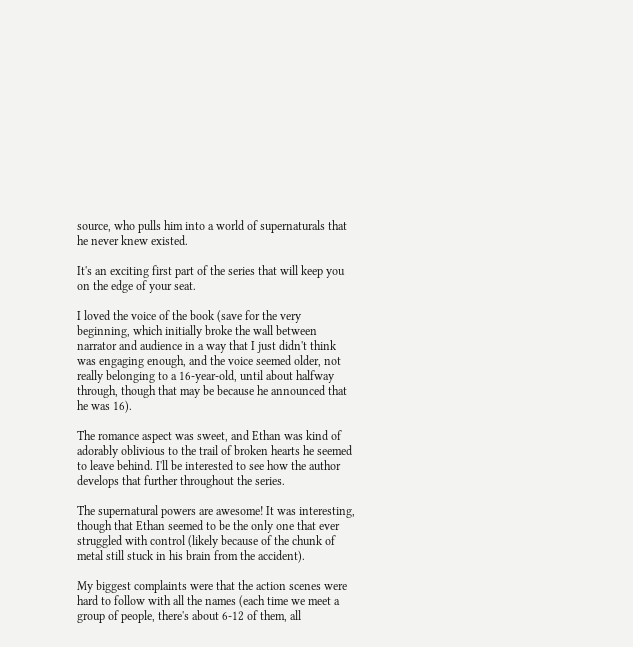source, who pulls him into a world of supernaturals that he never knew existed.

It's an exciting first part of the series that will keep you on the edge of your seat.

I loved the voice of the book (save for the very beginning, which initially broke the wall between narrator and audience in a way that I just didn't think was engaging enough, and the voice seemed older, not really belonging to a 16-year-old, until about halfway through, though that may be because he announced that he was 16).

The romance aspect was sweet, and Ethan was kind of adorably oblivious to the trail of broken hearts he seemed to leave behind. I'll be interested to see how the author develops that further throughout the series.

The supernatural powers are awesome! It was interesting, though that Ethan seemed to be the only one that ever struggled with control (likely because of the chunk of metal still stuck in his brain from the accident).

My biggest complaints were that the action scenes were hard to follow with all the names (each time we meet a group of people, there's about 6-12 of them, all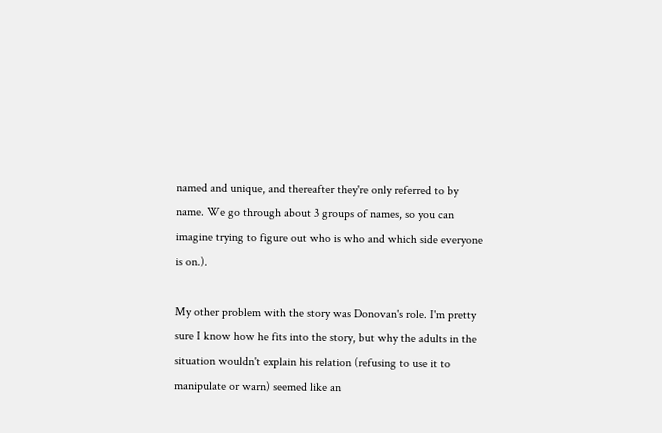named and unique, and thereafter they're only referred to by name. We go through about 3 groups of names, so you can imagine trying to figure out who is who and which side everyone is on.).

My other problem with the story was Donovan's role. I'm pretty sure I know how he fits into the story, but why the adults in the situation wouldn't explain his relation (refusing to use it to manipulate or warn) seemed like an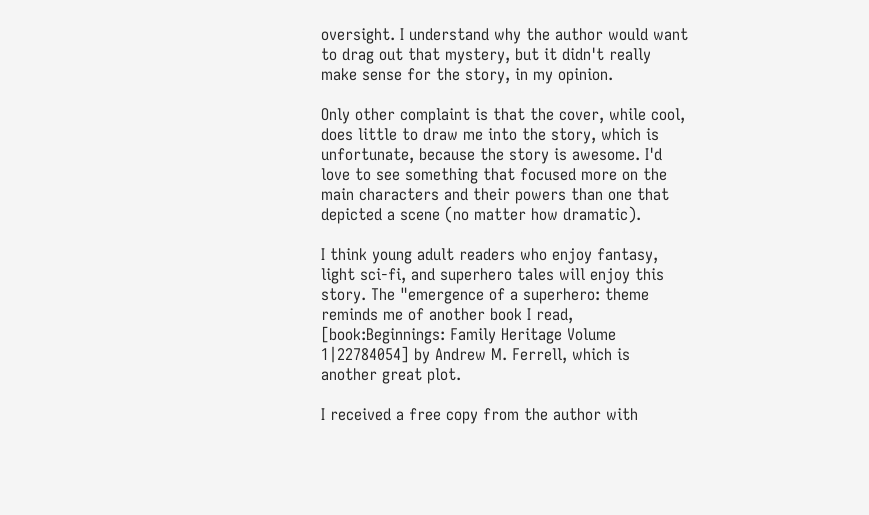oversight. I understand why the author would want to drag out that mystery, but it didn't really make sense for the story, in my opinion.

Only other complaint is that the cover, while cool, does little to draw me into the story, which is unfortunate, because the story is awesome. I'd love to see something that focused more on the main characters and their powers than one that depicted a scene (no matter how dramatic).

I think young adult readers who enjoy fantasy, light sci-fi, and superhero tales will enjoy this story. The "emergence of a superhero: theme reminds me of another book I read, [book:Beginnings: Family Heritage Volume 1|22784054] by Andrew M. Ferrell, which is another great plot.

I received a free copy from the author with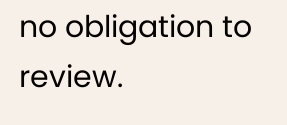no obligation to review.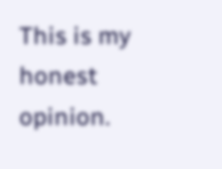This is my honest opinion.